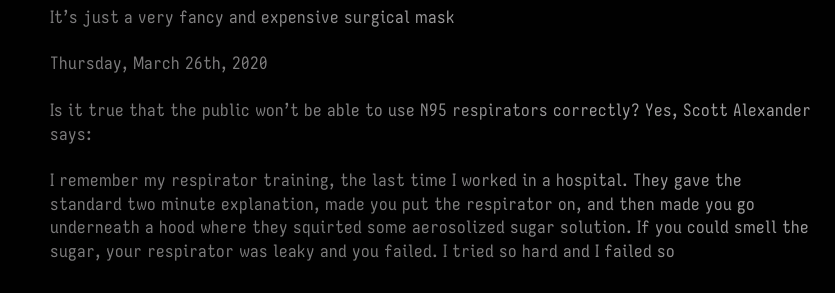It’s just a very fancy and expensive surgical mask

Thursday, March 26th, 2020

Is it true that the public won’t be able to use N95 respirators correctly? Yes, Scott Alexander says:

I remember my respirator training, the last time I worked in a hospital. They gave the standard two minute explanation, made you put the respirator on, and then made you go underneath a hood where they squirted some aerosolized sugar solution. If you could smell the sugar, your respirator was leaky and you failed. I tried so hard and I failed so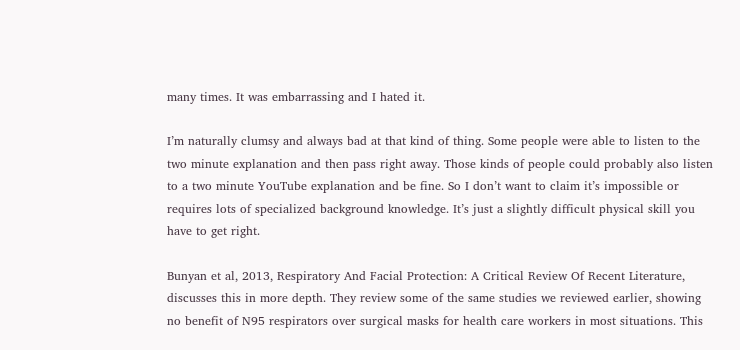many times. It was embarrassing and I hated it.

I’m naturally clumsy and always bad at that kind of thing. Some people were able to listen to the two minute explanation and then pass right away. Those kinds of people could probably also listen to a two minute YouTube explanation and be fine. So I don’t want to claim it’s impossible or requires lots of specialized background knowledge. It’s just a slightly difficult physical skill you have to get right.

Bunyan et al, 2013, Respiratory And Facial Protection: A Critical Review Of Recent Literature, discusses this in more depth. They review some of the same studies we reviewed earlier, showing no benefit of N95 respirators over surgical masks for health care workers in most situations. This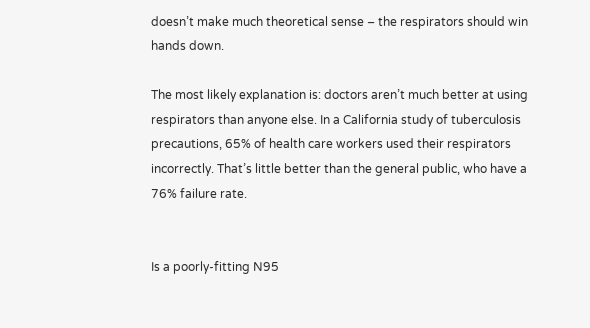doesn’t make much theoretical sense – the respirators should win hands down.

The most likely explanation is: doctors aren’t much better at using respirators than anyone else. In a California study of tuberculosis precautions, 65% of health care workers used their respirators incorrectly. That’s little better than the general public, who have a 76% failure rate.


Is a poorly-fitting N95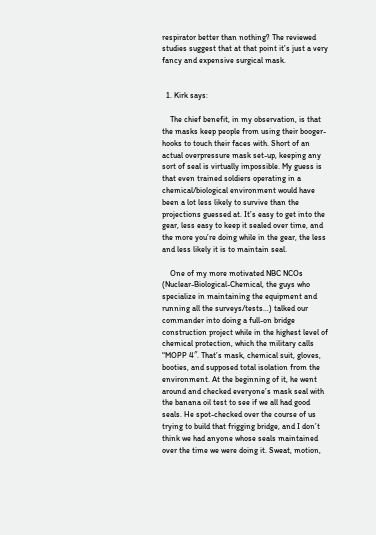respirator better than nothing? The reviewed studies suggest that at that point it’s just a very fancy and expensive surgical mask.


  1. Kirk says:

    The chief benefit, in my observation, is that the masks keep people from using their booger-hooks to touch their faces with. Short of an actual overpressure mask set-up, keeping any sort of seal is virtually impossible. My guess is that even trained soldiers operating in a chemical/biological environment would have been a lot less likely to survive than the projections guessed at. It’s easy to get into the gear, less easy to keep it sealed over time, and the more you’re doing while in the gear, the less and less likely it is to maintain seal.

    One of my more motivated NBC NCOs (Nuclear-Biological-Chemical, the guys who specialize in maintaining the equipment and running all the surveys/tests…) talked our commander into doing a full-on bridge construction project while in the highest level of chemical protection, which the military calls “MOPP 4″. That’s mask, chemical suit, gloves, booties, and supposed total isolation from the environment. At the beginning of it, he went around and checked everyone’s mask seal with the banana oil test to see if we all had good seals. He spot-checked over the course of us trying to build that frigging bridge, and I don’t think we had anyone whose seals maintained over the time we were doing it. Sweat, motion,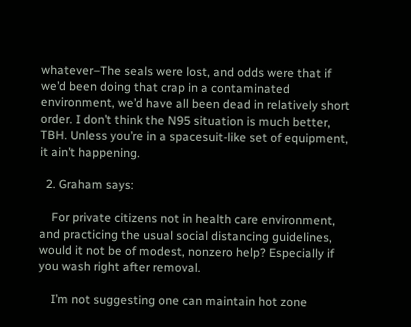whatever–The seals were lost, and odds were that if we’d been doing that crap in a contaminated environment, we’d have all been dead in relatively short order. I don’t think the N95 situation is much better, TBH. Unless you’re in a spacesuit-like set of equipment, it ain’t happening.

  2. Graham says:

    For private citizens not in health care environment, and practicing the usual social distancing guidelines, would it not be of modest, nonzero help? Especially if you wash right after removal.

    I’m not suggesting one can maintain hot zone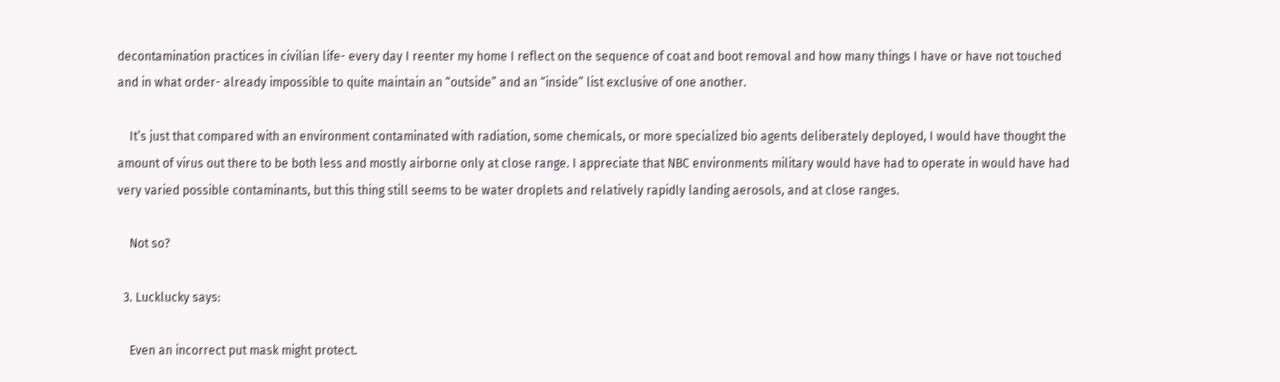decontamination practices in civilian life- every day I reenter my home I reflect on the sequence of coat and boot removal and how many things I have or have not touched and in what order- already impossible to quite maintain an “outside” and an “inside” list exclusive of one another.

    It’s just that compared with an environment contaminated with radiation, some chemicals, or more specialized bio agents deliberately deployed, I would have thought the amount of virus out there to be both less and mostly airborne only at close range. I appreciate that NBC environments military would have had to operate in would have had very varied possible contaminants, but this thing still seems to be water droplets and relatively rapidly landing aerosols, and at close ranges.

    Not so?

  3. Lucklucky says:

    Even an incorrect put mask might protect.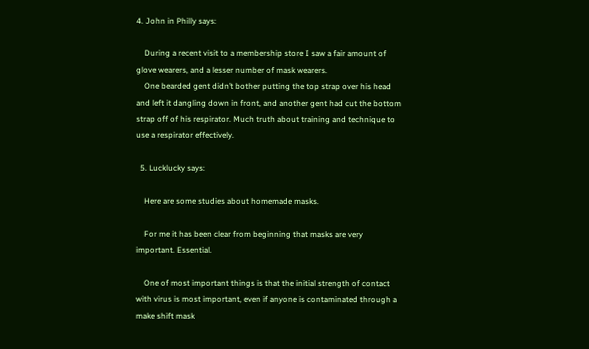4. John in Philly says:

    During a recent visit to a membership store I saw a fair amount of glove wearers, and a lesser number of mask wearers.
    One bearded gent didn’t bother putting the top strap over his head and left it dangling down in front, and another gent had cut the bottom strap off of his respirator. Much truth about training and technique to use a respirator effectively.

  5. Lucklucky says:

    Here are some studies about homemade masks.

    For me it has been clear from beginning that masks are very important. Essential.

    One of most important things is that the initial strength of contact with virus is most important, even if anyone is contaminated through a make shift mask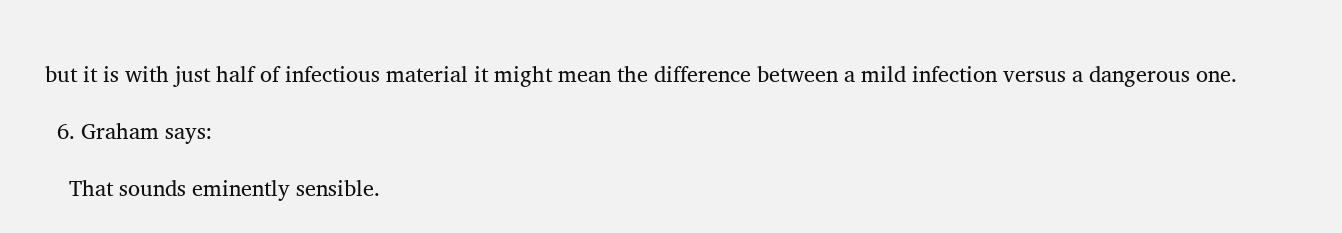but it is with just half of infectious material it might mean the difference between a mild infection versus a dangerous one.

  6. Graham says:

    That sounds eminently sensible.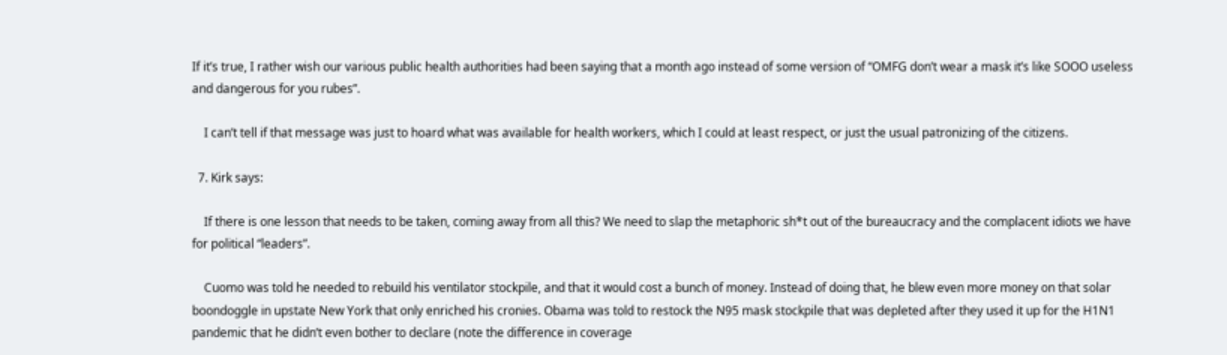If it’s true, I rather wish our various public health authorities had been saying that a month ago instead of some version of “OMFG don’t wear a mask it’s like SOOO useless and dangerous for you rubes”.

    I can’t tell if that message was just to hoard what was available for health workers, which I could at least respect, or just the usual patronizing of the citizens.

  7. Kirk says:

    If there is one lesson that needs to be taken, coming away from all this? We need to slap the metaphoric sh*t out of the bureaucracy and the complacent idiots we have for political “leaders”.

    Cuomo was told he needed to rebuild his ventilator stockpile, and that it would cost a bunch of money. Instead of doing that, he blew even more money on that solar boondoggle in upstate New York that only enriched his cronies. Obama was told to restock the N95 mask stockpile that was depleted after they used it up for the H1N1 pandemic that he didn’t even bother to declare (note the difference in coverage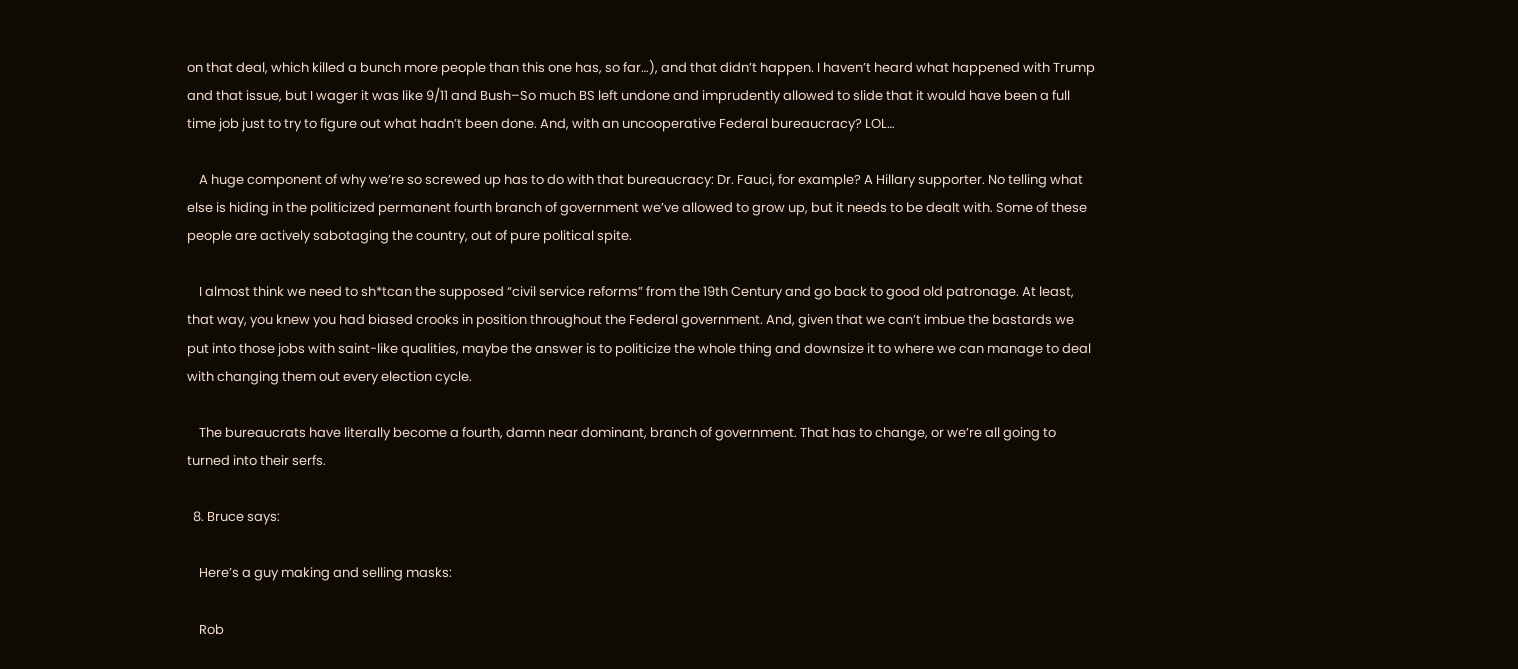on that deal, which killed a bunch more people than this one has, so far…), and that didn’t happen. I haven’t heard what happened with Trump and that issue, but I wager it was like 9/11 and Bush–So much BS left undone and imprudently allowed to slide that it would have been a full time job just to try to figure out what hadn’t been done. And, with an uncooperative Federal bureaucracy? LOL…

    A huge component of why we’re so screwed up has to do with that bureaucracy: Dr. Fauci, for example? A Hillary supporter. No telling what else is hiding in the politicized permanent fourth branch of government we’ve allowed to grow up, but it needs to be dealt with. Some of these people are actively sabotaging the country, out of pure political spite.

    I almost think we need to sh*tcan the supposed “civil service reforms” from the 19th Century and go back to good old patronage. At least, that way, you knew you had biased crooks in position throughout the Federal government. And, given that we can’t imbue the bastards we put into those jobs with saint-like qualities, maybe the answer is to politicize the whole thing and downsize it to where we can manage to deal with changing them out every election cycle.

    The bureaucrats have literally become a fourth, damn near dominant, branch of government. That has to change, or we’re all going to turned into their serfs.

  8. Bruce says:

    Here’s a guy making and selling masks:

    Rob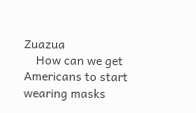Zuazua
    How can we get Americans to start wearing masks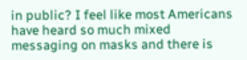in public? I feel like most Americans have heard so much mixed messaging on masks and there is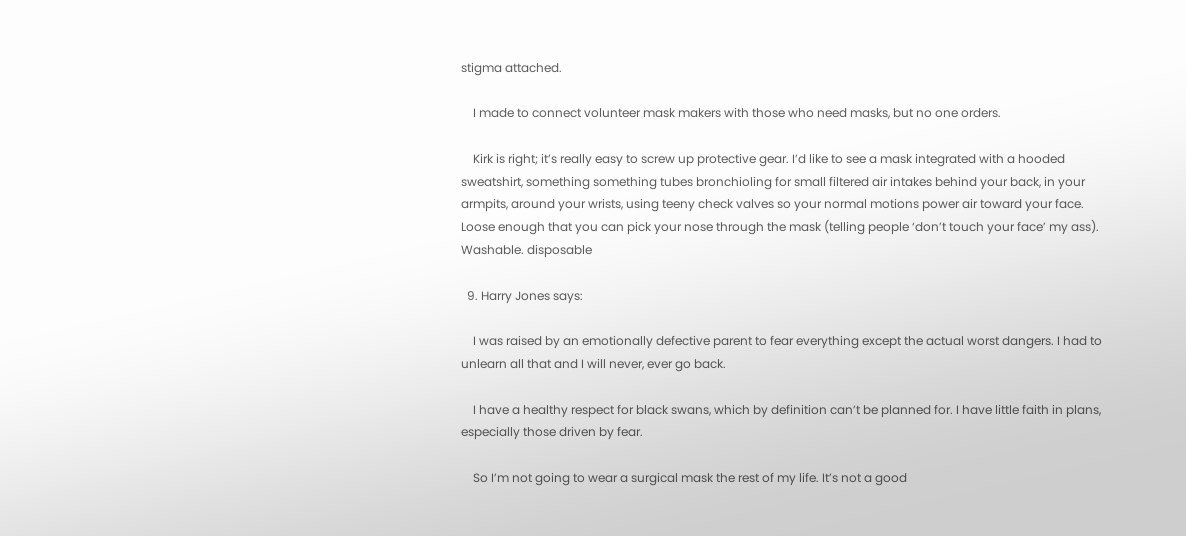stigma attached.

    I made to connect volunteer mask makers with those who need masks, but no one orders.

    Kirk is right; it’s really easy to screw up protective gear. I’d like to see a mask integrated with a hooded sweatshirt, something something tubes bronchioling for small filtered air intakes behind your back, in your armpits, around your wrists, using teeny check valves so your normal motions power air toward your face. Loose enough that you can pick your nose through the mask (telling people ‘don’t touch your face’ my ass). Washable. disposable

  9. Harry Jones says:

    I was raised by an emotionally defective parent to fear everything except the actual worst dangers. I had to unlearn all that and I will never, ever go back.

    I have a healthy respect for black swans, which by definition can’t be planned for. I have little faith in plans, especially those driven by fear.

    So I’m not going to wear a surgical mask the rest of my life. It’s not a good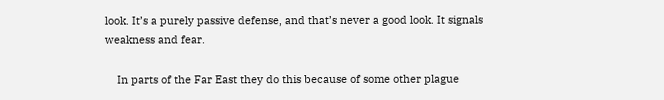look. It’s a purely passive defense, and that’s never a good look. It signals weakness and fear.

    In parts of the Far East they do this because of some other plague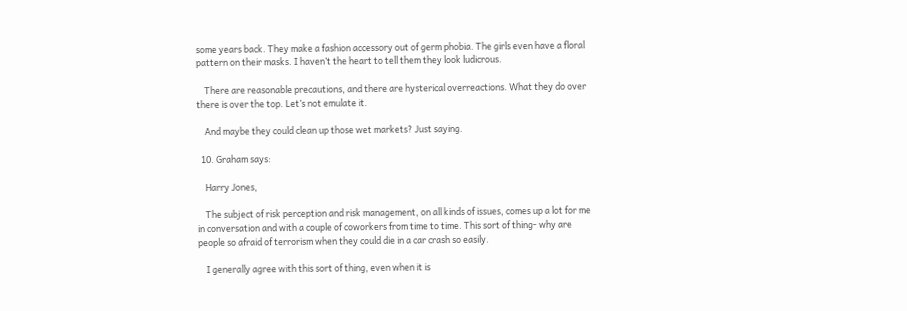some years back. They make a fashion accessory out of germ phobia. The girls even have a floral pattern on their masks. I haven’t the heart to tell them they look ludicrous.

    There are reasonable precautions, and there are hysterical overreactions. What they do over there is over the top. Let’s not emulate it.

    And maybe they could clean up those wet markets? Just saying.

  10. Graham says:

    Harry Jones,

    The subject of risk perception and risk management, on all kinds of issues, comes up a lot for me in conversation and with a couple of coworkers from time to time. This sort of thing- why are people so afraid of terrorism when they could die in a car crash so easily.

    I generally agree with this sort of thing, even when it is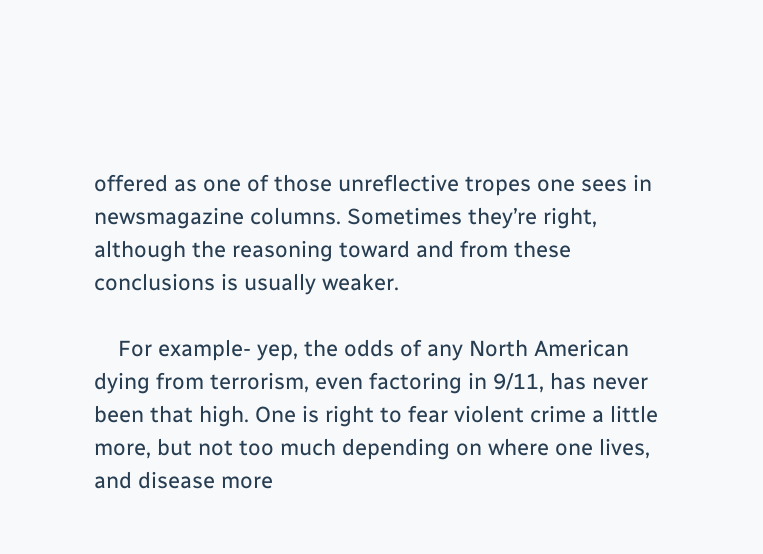offered as one of those unreflective tropes one sees in newsmagazine columns. Sometimes they’re right, although the reasoning toward and from these conclusions is usually weaker.

    For example- yep, the odds of any North American dying from terrorism, even factoring in 9/11, has never been that high. One is right to fear violent crime a little more, but not too much depending on where one lives, and disease more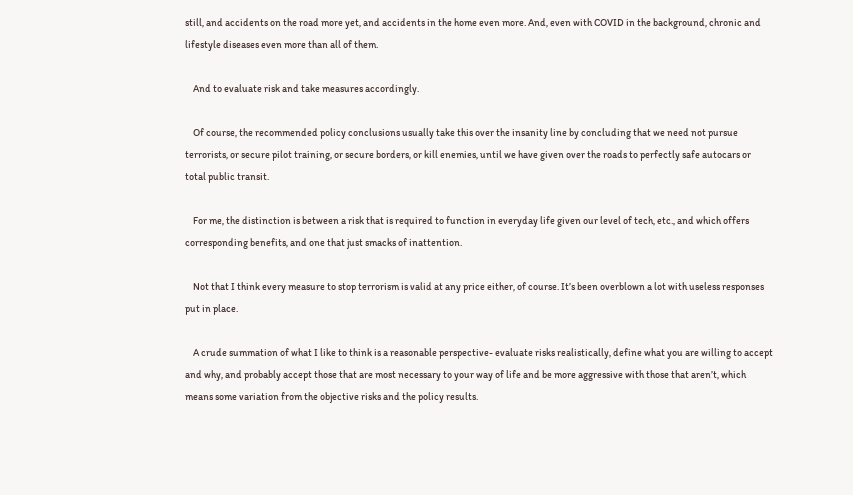still, and accidents on the road more yet, and accidents in the home even more. And, even with COVID in the background, chronic and lifestyle diseases even more than all of them.

    And to evaluate risk and take measures accordingly.

    Of course, the recommended policy conclusions usually take this over the insanity line by concluding that we need not pursue terrorists, or secure pilot training, or secure borders, or kill enemies, until we have given over the roads to perfectly safe autocars or total public transit.

    For me, the distinction is between a risk that is required to function in everyday life given our level of tech, etc., and which offers corresponding benefits, and one that just smacks of inattention.

    Not that I think every measure to stop terrorism is valid at any price either, of course. It’s been overblown a lot with useless responses put in place.

    A crude summation of what I like to think is a reasonable perspective- evaluate risks realistically, define what you are willing to accept and why, and probably accept those that are most necessary to your way of life and be more aggressive with those that aren’t, which means some variation from the objective risks and the policy results.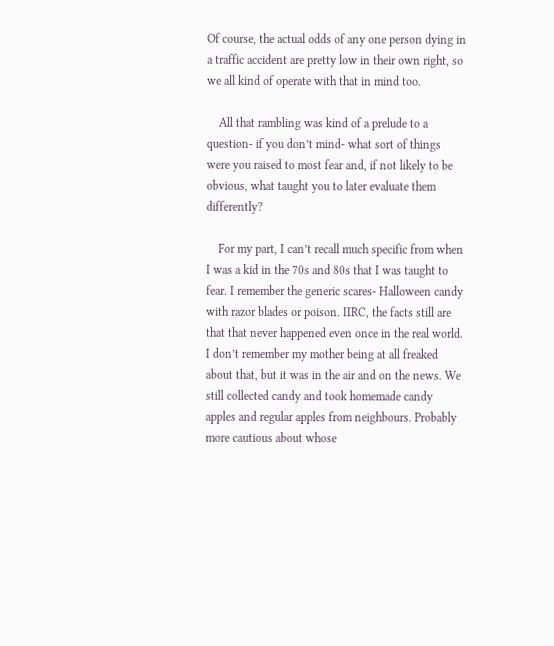Of course, the actual odds of any one person dying in a traffic accident are pretty low in their own right, so we all kind of operate with that in mind too.

    All that rambling was kind of a prelude to a question- if you don’t mind- what sort of things were you raised to most fear and, if not likely to be obvious, what taught you to later evaluate them differently?

    For my part, I can’t recall much specific from when I was a kid in the 70s and 80s that I was taught to fear. I remember the generic scares- Halloween candy with razor blades or poison. IIRC, the facts still are that that never happened even once in the real world. I don’t remember my mother being at all freaked about that, but it was in the air and on the news. We still collected candy and took homemade candy apples and regular apples from neighbours. Probably more cautious about whose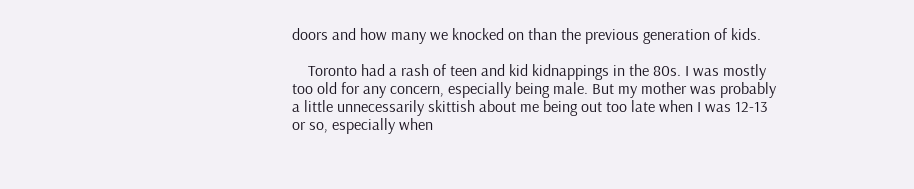doors and how many we knocked on than the previous generation of kids.

    Toronto had a rash of teen and kid kidnappings in the 80s. I was mostly too old for any concern, especially being male. But my mother was probably a little unnecessarily skittish about me being out too late when I was 12-13 or so, especially when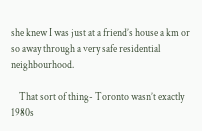she knew I was just at a friend’s house a km or so away through a very safe residential neighbourhood.

    That sort of thing- Toronto wasn’t exactly 1980s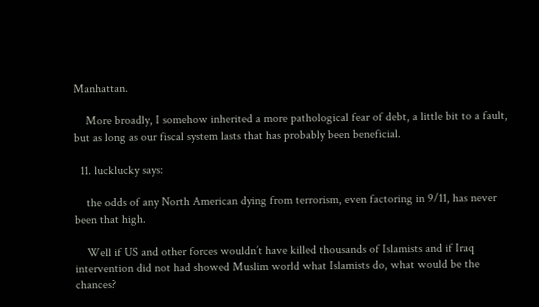Manhattan.

    More broadly, I somehow inherited a more pathological fear of debt, a little bit to a fault, but as long as our fiscal system lasts that has probably been beneficial.

  11. lucklucky says:

    the odds of any North American dying from terrorism, even factoring in 9/11, has never been that high.

    Well if US and other forces wouldn’t have killed thousands of Islamists and if Iraq intervention did not had showed Muslim world what Islamists do, what would be the chances?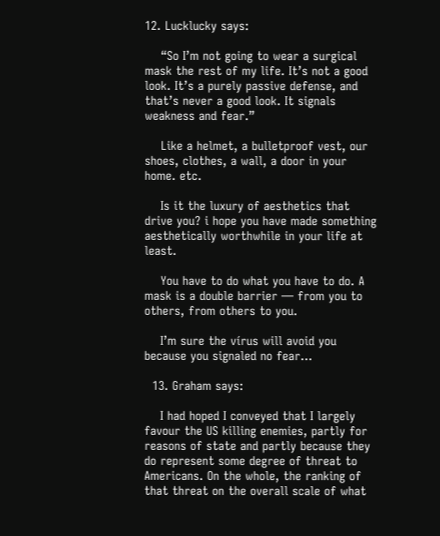12. Lucklucky says:

    “So I’m not going to wear a surgical mask the rest of my life. It’s not a good look. It’s a purely passive defense, and that’s never a good look. It signals weakness and fear.”

    Like a helmet, a bulletproof vest, our shoes, clothes, a wall, a door in your home. etc.

    Is it the luxury of aesthetics that drive you? i hope you have made something aesthetically worthwhile in your life at least.

    You have to do what you have to do. A mask is a double barrier — from you to others, from others to you.

    I’m sure the vírus will avoid you because you signaled no fear…

  13. Graham says:

    I had hoped I conveyed that I largely favour the US killing enemies, partly for reasons of state and partly because they do represent some degree of threat to Americans. On the whole, the ranking of that threat on the overall scale of what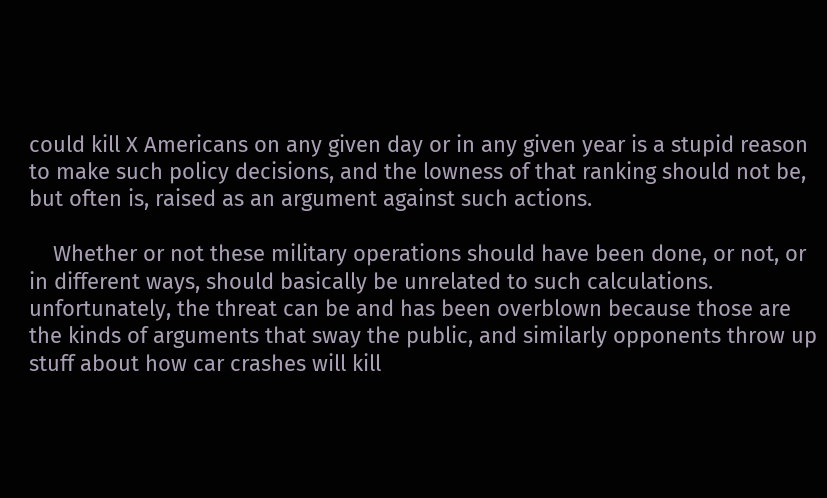could kill X Americans on any given day or in any given year is a stupid reason to make such policy decisions, and the lowness of that ranking should not be, but often is, raised as an argument against such actions.

    Whether or not these military operations should have been done, or not, or in different ways, should basically be unrelated to such calculations. unfortunately, the threat can be and has been overblown because those are the kinds of arguments that sway the public, and similarly opponents throw up stuff about how car crashes will kill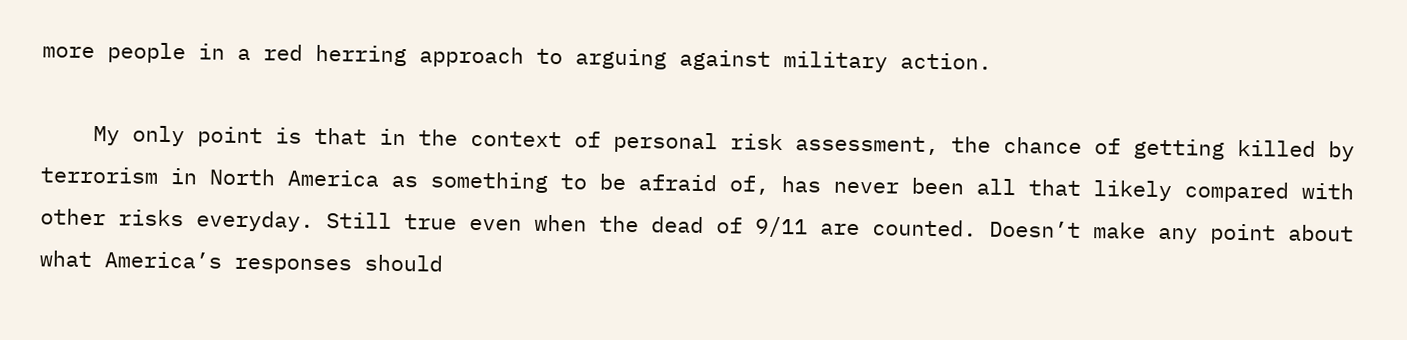more people in a red herring approach to arguing against military action.

    My only point is that in the context of personal risk assessment, the chance of getting killed by terrorism in North America as something to be afraid of, has never been all that likely compared with other risks everyday. Still true even when the dead of 9/11 are counted. Doesn’t make any point about what America’s responses should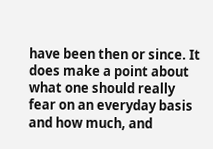have been then or since. It does make a point about what one should really fear on an everyday basis and how much, and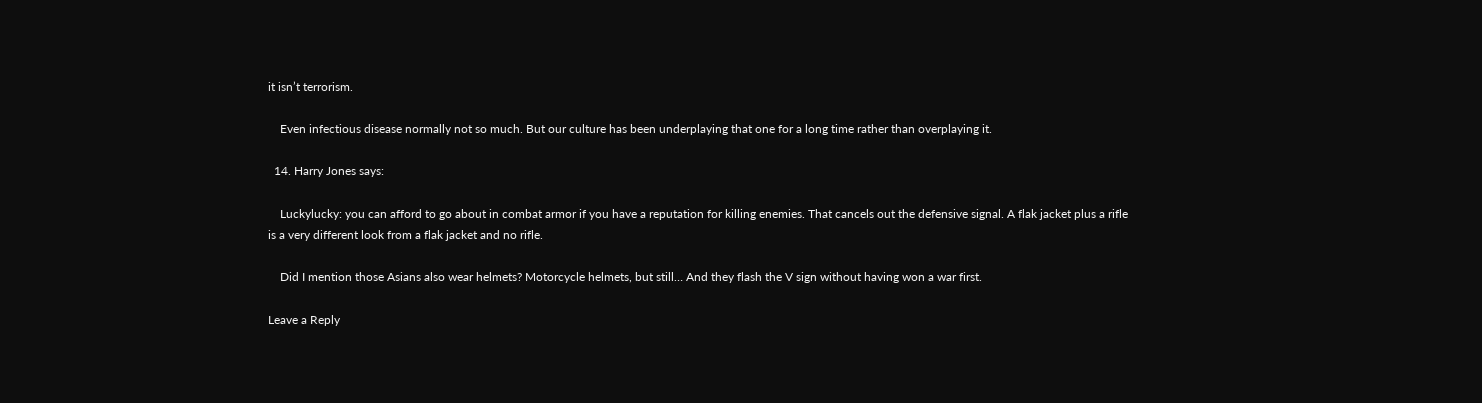it isn’t terrorism.

    Even infectious disease normally not so much. But our culture has been underplaying that one for a long time rather than overplaying it.

  14. Harry Jones says:

    Luckylucky: you can afford to go about in combat armor if you have a reputation for killing enemies. That cancels out the defensive signal. A flak jacket plus a rifle is a very different look from a flak jacket and no rifle.

    Did I mention those Asians also wear helmets? Motorcycle helmets, but still… And they flash the V sign without having won a war first.

Leave a Reply